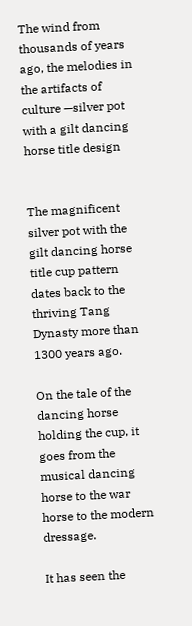The wind from thousands of years ago, the melodies in the artifacts of culture —silver pot with a gilt dancing horse title design


The magnificent silver pot with the gilt dancing horse title cup pattern dates back to the thriving Tang Dynasty more than 1300 years ago.

On the tale of the dancing horse holding the cup, it goes from the musical dancing horse to the war horse to the modern dressage.

It has seen the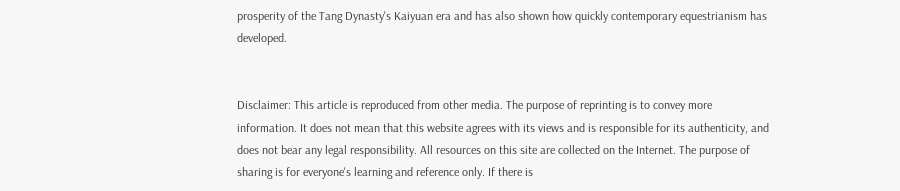prosperity of the Tang Dynasty's Kaiyuan era and has also shown how quickly contemporary equestrianism has developed.


Disclaimer: This article is reproduced from other media. The purpose of reprinting is to convey more information. It does not mean that this website agrees with its views and is responsible for its authenticity, and does not bear any legal responsibility. All resources on this site are collected on the Internet. The purpose of sharing is for everyone's learning and reference only. If there is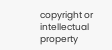copyright or intellectual property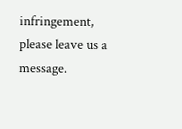infringement, please leave us a message.